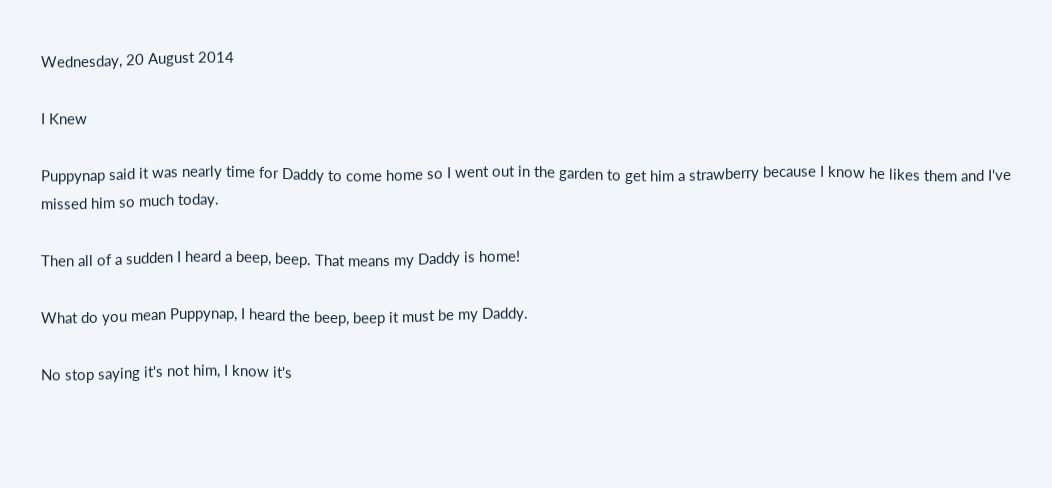Wednesday, 20 August 2014

I Knew

Puppynap said it was nearly time for Daddy to come home so I went out in the garden to get him a strawberry because I know he likes them and I've missed him so much today.

Then all of a sudden I heard a beep, beep. That means my Daddy is home!

What do you mean Puppynap, I heard the beep, beep it must be my Daddy.

No stop saying it's not him, I know it's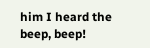him I heard the beep, beep!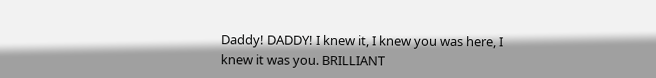Daddy! DADDY! I knew it, I knew you was here, I knew it was you. BRILLIANT